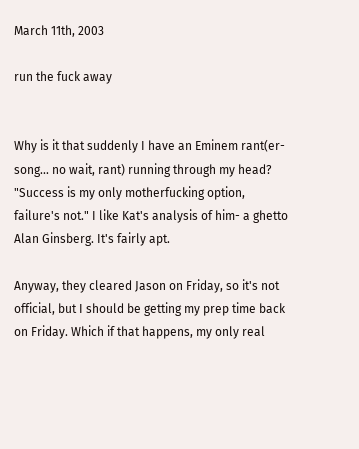March 11th, 2003

run the fuck away


Why is it that suddenly I have an Eminem rant(er- song... no wait, rant) running through my head? "Success is my only motherfucking option, failure's not." I like Kat's analysis of him- a ghetto Alan Ginsberg. It's fairly apt.

Anyway, they cleared Jason on Friday, so it's not official, but I should be getting my prep time back on Friday. Which if that happens, my only real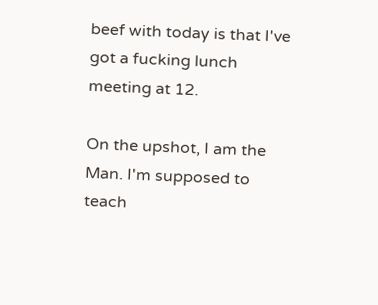beef with today is that I've got a fucking lunch meeting at 12.

On the upshot, I am the Man. I'm supposed to teach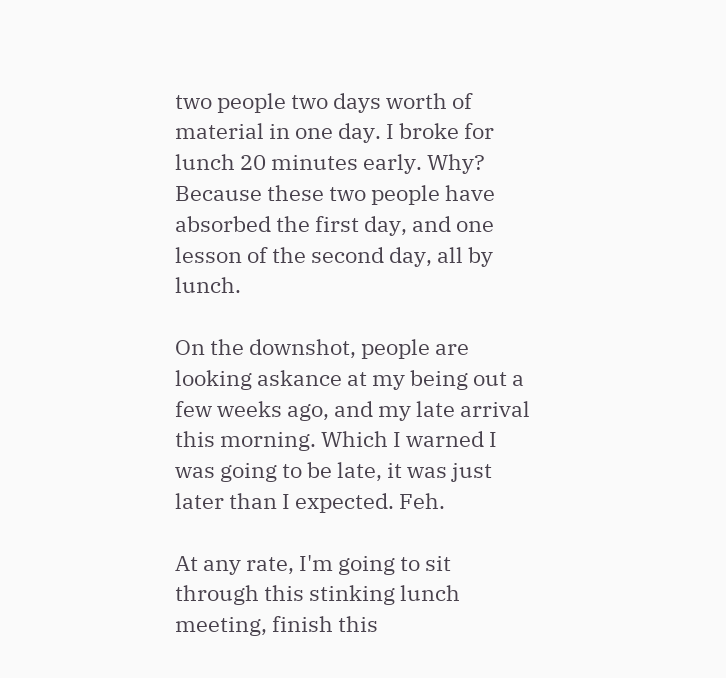two people two days worth of material in one day. I broke for lunch 20 minutes early. Why? Because these two people have absorbed the first day, and one lesson of the second day, all by lunch.

On the downshot, people are looking askance at my being out a few weeks ago, and my late arrival this morning. Which I warned I was going to be late, it was just later than I expected. Feh.

At any rate, I'm going to sit through this stinking lunch meeting, finish this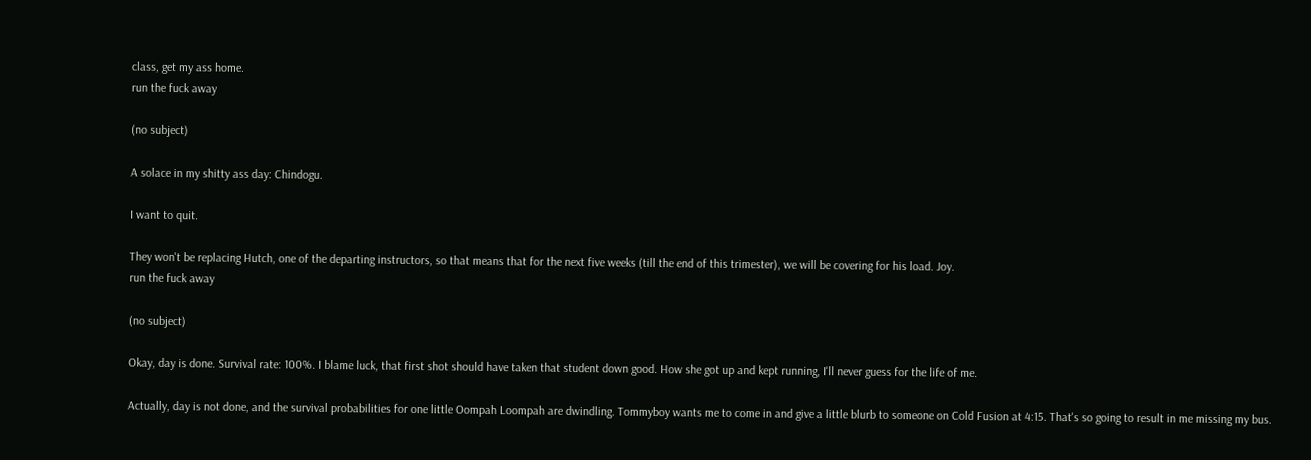class, get my ass home.
run the fuck away

(no subject)

A solace in my shitty ass day: Chindogu.

I want to quit.

They won't be replacing Hutch, one of the departing instructors, so that means that for the next five weeks (till the end of this trimester), we will be covering for his load. Joy.
run the fuck away

(no subject)

Okay, day is done. Survival rate: 100%. I blame luck, that first shot should have taken that student down good. How she got up and kept running, I'll never guess for the life of me.

Actually, day is not done, and the survival probabilities for one little Oompah Loompah are dwindling. Tommyboy wants me to come in and give a little blurb to someone on Cold Fusion at 4:15. That's so going to result in me missing my bus.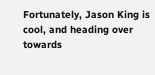Fortunately, Jason King is cool, and heading over towards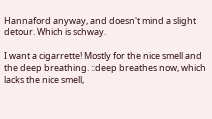Hannaford anyway, and doesn't mind a slight detour. Which is schway.

I want a cigarrette! Mostly for the nice smell and the deep breathing. ::deep breathes now, which lacks the nice smell,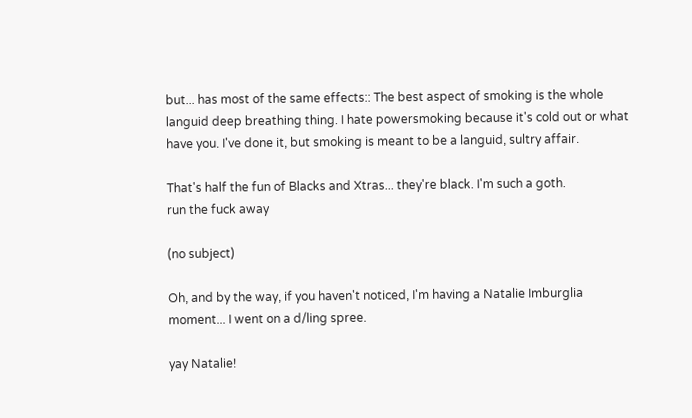but... has most of the same effects:: The best aspect of smoking is the whole languid deep breathing thing. I hate powersmoking because it's cold out or what have you. I've done it, but smoking is meant to be a languid, sultry affair.

That's half the fun of Blacks and Xtras... they're black. I'm such a goth.
run the fuck away

(no subject)

Oh, and by the way, if you haven't noticed, I'm having a Natalie Imburglia moment... I went on a d/ling spree.

yay Natalie!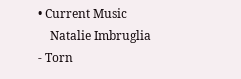• Current Music
    Natalie Imbruglia - Torn